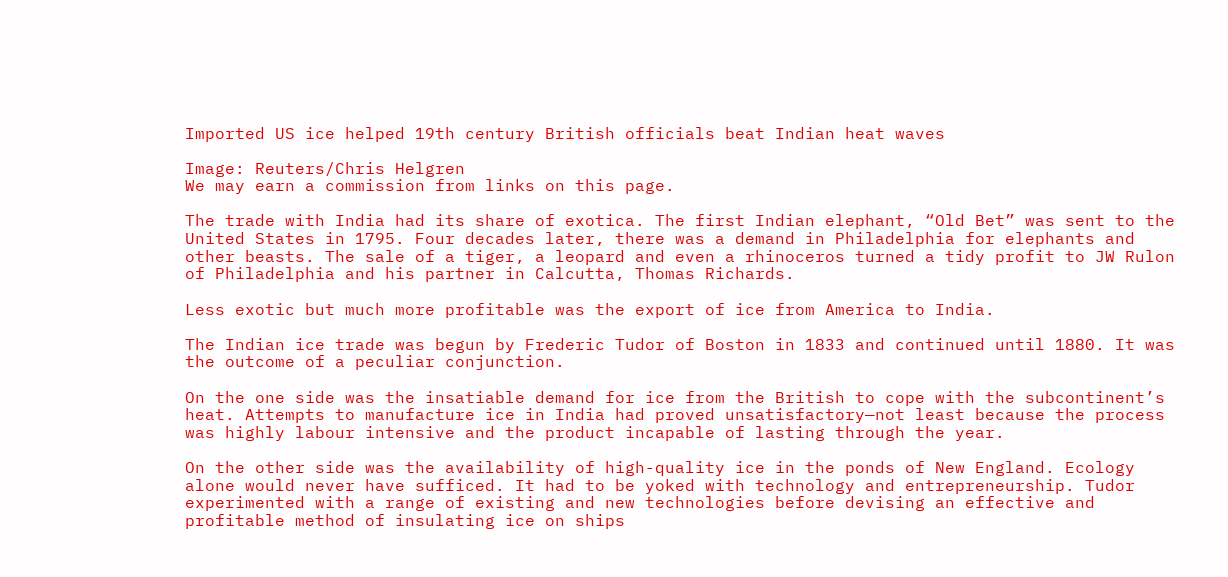Imported US ice helped 19th century British officials beat Indian heat waves

Image: Reuters/Chris Helgren
We may earn a commission from links on this page.

The trade with India had its share of exotica. The first Indian elephant, “Old Bet” was sent to the United States in 1795. Four decades later, there was a demand in Philadelphia for elephants and other beasts. The sale of a tiger, a leopard and even a rhinoceros turned a tidy profit to JW Rulon of Philadelphia and his partner in Calcutta, Thomas Richards.

Less exotic but much more profitable was the export of ice from America to India.

The Indian ice trade was begun by Frederic Tudor of Boston in 1833 and continued until 1880. It was the outcome of a peculiar conjunction.

On the one side was the insatiable demand for ice from the British to cope with the subcontinent’s heat. Attempts to manufacture ice in India had proved unsatisfactory—not least because the process was highly labour intensive and the product incapable of lasting through the year.

On the other side was the availability of high-quality ice in the ponds of New England. Ecology alone would never have sufficed. It had to be yoked with technology and entrepreneurship. Tudor experimented with a range of existing and new technologies before devising an effective and profitable method of insulating ice on ships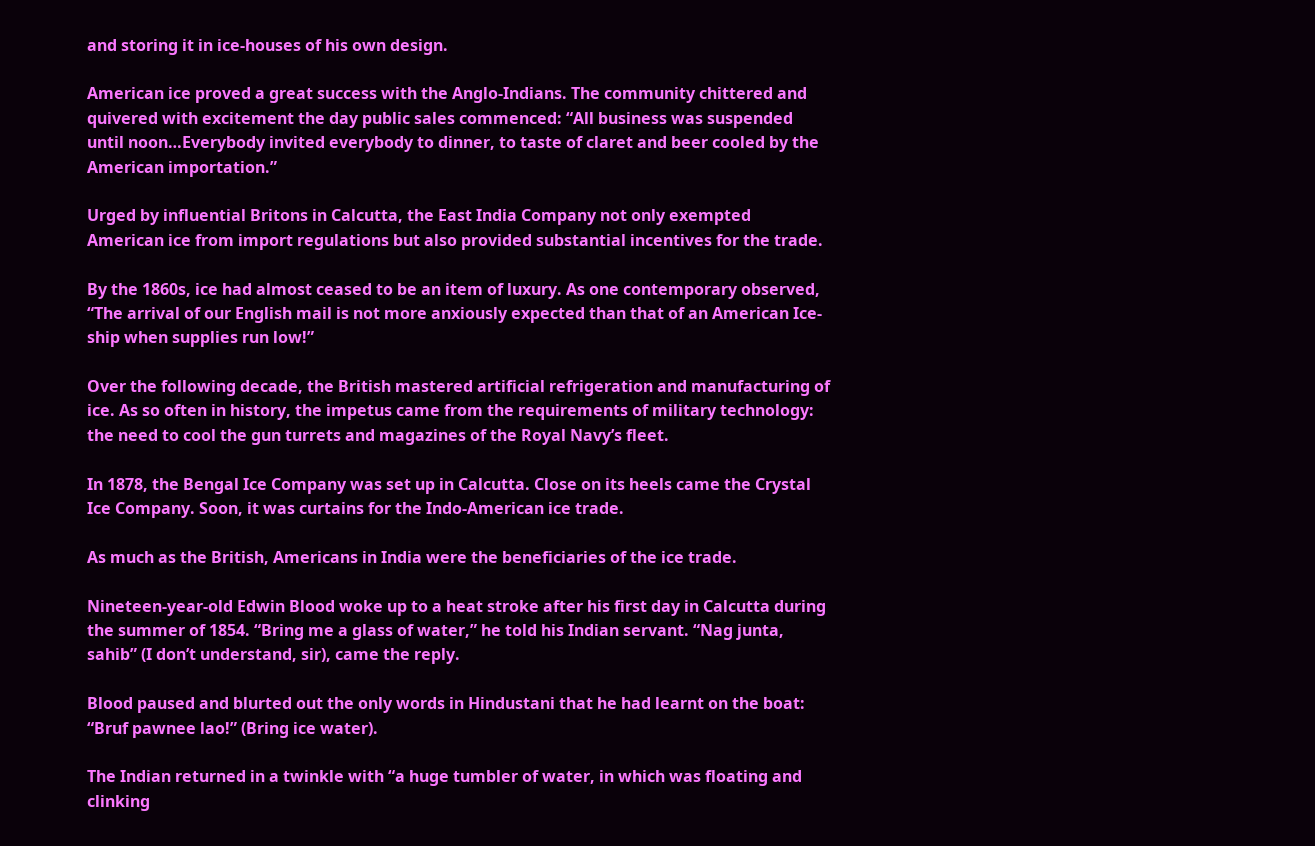and storing it in ice-houses of his own design.

American ice proved a great success with the Anglo-Indians. The community chittered and quivered with excitement the day public sales commenced: “All business was suspended until noon…Everybody invited everybody to dinner, to taste of claret and beer cooled by the American importation.”

Urged by influential Britons in Calcutta, the East India Company not only exempted American ice from import regulations but also provided substantial incentives for the trade.

By the 1860s, ice had almost ceased to be an item of luxury. As one contemporary observed, “The arrival of our English mail is not more anxiously expected than that of an American Ice-ship when supplies run low!”

Over the following decade, the British mastered artificial refrigeration and manufacturing of ice. As so often in history, the impetus came from the requirements of military technology: the need to cool the gun turrets and magazines of the Royal Navy’s fleet.

In 1878, the Bengal Ice Company was set up in Calcutta. Close on its heels came the Crystal Ice Company. Soon, it was curtains for the Indo-American ice trade.

As much as the British, Americans in India were the beneficiaries of the ice trade.

Nineteen-year-old Edwin Blood woke up to a heat stroke after his first day in Calcutta during the summer of 1854. “Bring me a glass of water,” he told his Indian servant. “Nag junta, sahib” (I don’t understand, sir), came the reply.

Blood paused and blurted out the only words in Hindustani that he had learnt on the boat: “Bruf pawnee lao!” (Bring ice water).

The Indian returned in a twinkle with “a huge tumbler of water, in which was floating and clinking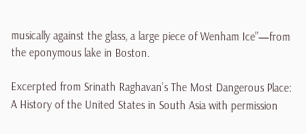musically against the glass, a large piece of Wenham Ice”—from the eponymous lake in Boston.

Excerpted from Srinath Raghavan’s The Most Dangerous Place: A History of the United States in South Asia with permission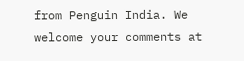from Penguin India. We welcome your comments at